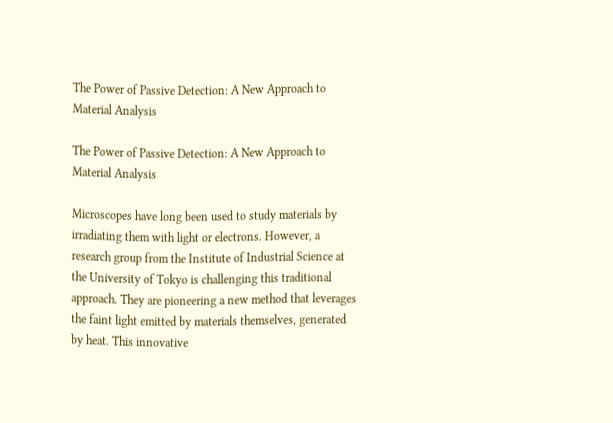The Power of Passive Detection: A New Approach to Material Analysis

The Power of Passive Detection: A New Approach to Material Analysis

Microscopes have long been used to study materials by irradiating them with light or electrons. However, a research group from the Institute of Industrial Science at the University of Tokyo is challenging this traditional approach. They are pioneering a new method that leverages the faint light emitted by materials themselves, generated by heat. This innovative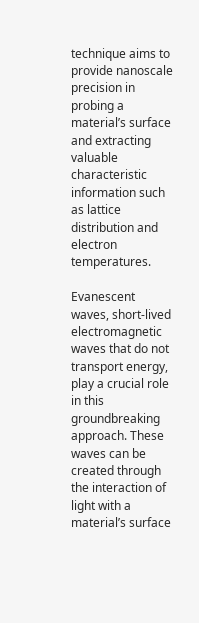technique aims to provide nanoscale precision in probing a material’s surface and extracting valuable characteristic information such as lattice distribution and electron temperatures.

Evanescent waves, short-lived electromagnetic waves that do not transport energy, play a crucial role in this groundbreaking approach. These waves can be created through the interaction of light with a material’s surface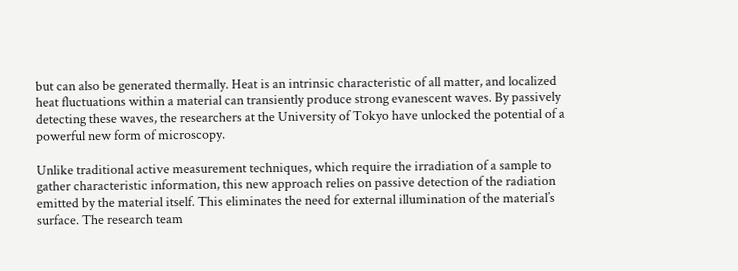but can also be generated thermally. Heat is an intrinsic characteristic of all matter, and localized heat fluctuations within a material can transiently produce strong evanescent waves. By passively detecting these waves, the researchers at the University of Tokyo have unlocked the potential of a powerful new form of microscopy.

Unlike traditional active measurement techniques, which require the irradiation of a sample to gather characteristic information, this new approach relies on passive detection of the radiation emitted by the material itself. This eliminates the need for external illumination of the material’s surface. The research team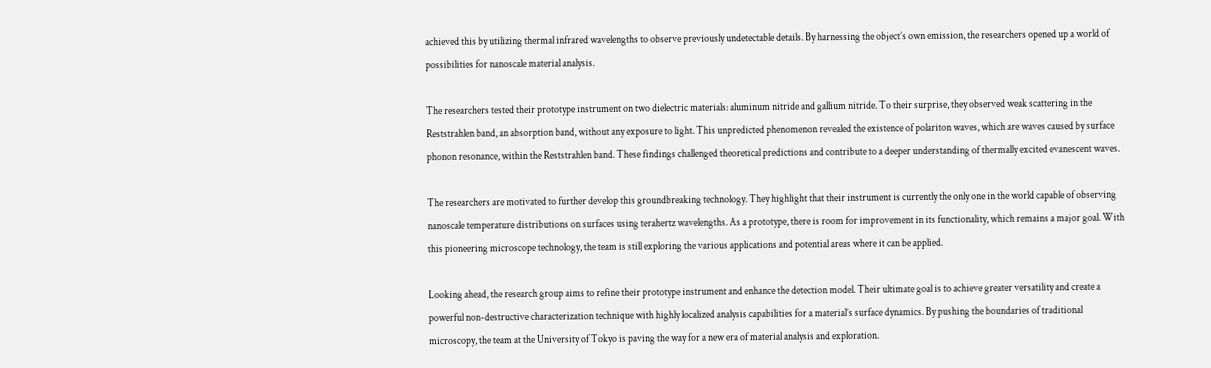achieved this by utilizing thermal infrared wavelengths to observe previously undetectable details. By harnessing the object’s own emission, the researchers opened up a world of possibilities for nanoscale material analysis.

The researchers tested their prototype instrument on two dielectric materials: aluminum nitride and gallium nitride. To their surprise, they observed weak scattering in the Reststrahlen band, an absorption band, without any exposure to light. This unpredicted phenomenon revealed the existence of polariton waves, which are waves caused by surface phonon resonance, within the Reststrahlen band. These findings challenged theoretical predictions and contribute to a deeper understanding of thermally excited evanescent waves.

The researchers are motivated to further develop this groundbreaking technology. They highlight that their instrument is currently the only one in the world capable of observing nanoscale temperature distributions on surfaces using terahertz wavelengths. As a prototype, there is room for improvement in its functionality, which remains a major goal. With this pioneering microscope technology, the team is still exploring the various applications and potential areas where it can be applied.

Looking ahead, the research group aims to refine their prototype instrument and enhance the detection model. Their ultimate goal is to achieve greater versatility and create a powerful non-destructive characterization technique with highly localized analysis capabilities for a material’s surface dynamics. By pushing the boundaries of traditional microscopy, the team at the University of Tokyo is paving the way for a new era of material analysis and exploration.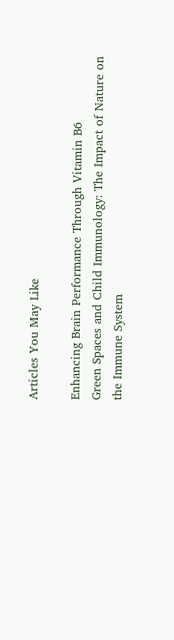Articles You May Like

Enhancing Brain Performance Through Vitamin B6
Green Spaces and Child Immunology: The Impact of Nature on the Immune System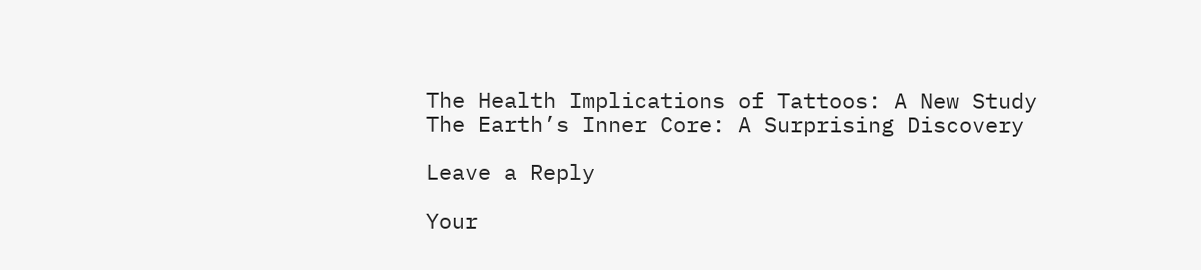The Health Implications of Tattoos: A New Study
The Earth’s Inner Core: A Surprising Discovery

Leave a Reply

Your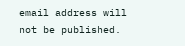email address will not be published.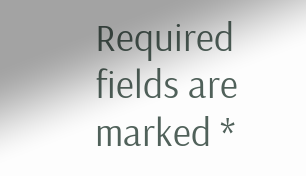Required fields are marked *